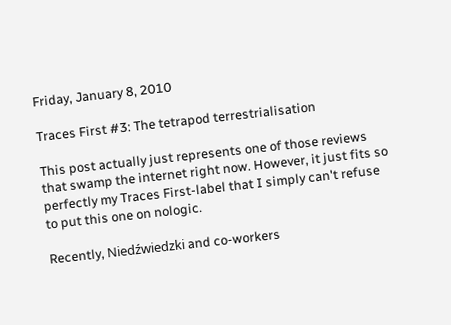Friday, January 8, 2010

Traces First #3: The tetrapod terrestrialisation

This post actually just represents one of those reviews that swamp the internet right now. However, it just fits so perfectly my Traces First-label that I simply can't refuse to put this one on nologic.

Recently, Niedźwiedzki and co-workers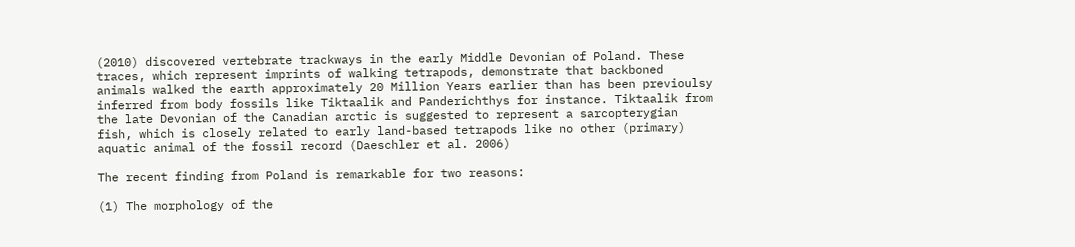(2010) discovered vertebrate trackways in the early Middle Devonian of Poland. These traces, which represent imprints of walking tetrapods, demonstrate that backboned animals walked the earth approximately 20 Million Years earlier than has been previoulsy inferred from body fossils like Tiktaalik and Panderichthys for instance. Tiktaalik from the late Devonian of the Canadian arctic is suggested to represent a sarcopterygian fish, which is closely related to early land-based tetrapods like no other (primary) aquatic animal of the fossil record (Daeschler et al. 2006)

The recent finding from Poland is remarkable for two reasons:

(1) The morphology of the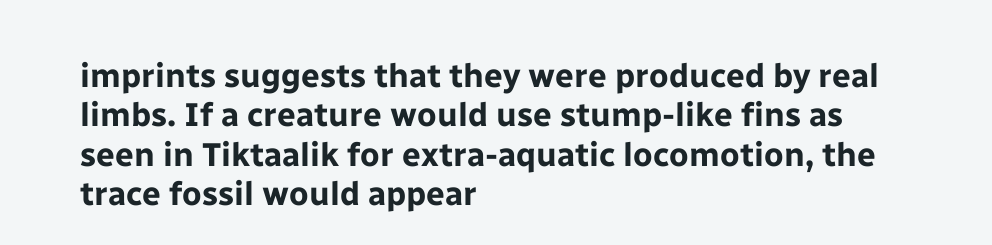imprints suggests that they were produced by real limbs. If a creature would use stump-like fins as seen in Tiktaalik for extra-aquatic locomotion, the trace fossil would appear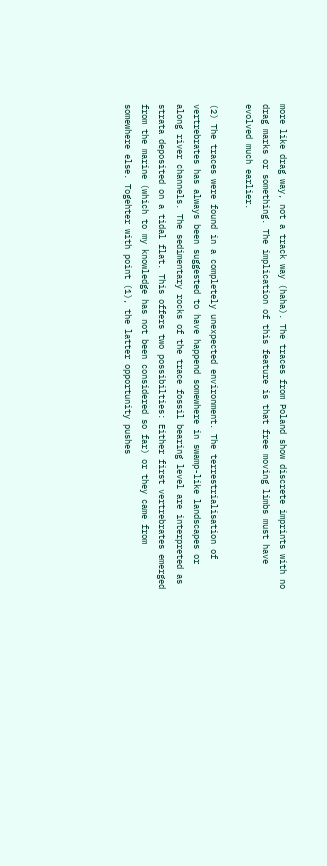more like drag way, not a track way (haha). The traces from Poland show discrete imprints with no drag marks or something. The implication of this feature is that free moving limbs must have evolved much earlier.

(2) The traces were found in a completely unexpected environment. The terrestrialisation of vertrebrates has always been suggested to have happend somewhere in swamp-like landscapes or along river channels. The sedimentary rocks of the trace fossil bearing level are interpreted as strata deposited on a tidal flat. This offers two possibilties: Either first vertrebrates emerged from the marine (which to my knowledge has not been considered so far) or they came from somewhere else. Togehter with point (1), the latter opportunity pushes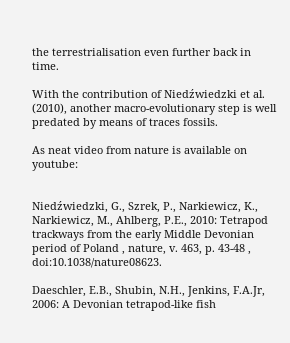the terrestrialisation even further back in time.

With the contribution of Niedźwiedzki et al. (2010), another macro-evolutionary step is well predated by means of traces fossils.

As neat video from nature is available on youtube:


Niedźwiedzki, G., Szrek, P., Narkiewicz, K., Narkiewicz, M., Ahlberg, P.E., 2010: Tetrapod trackways from the early Middle Devonian period of Poland , nature, v. 463, p. 43-48 , doi:10.1038/nature08623.

Daeschler, E.B., Shubin, N.H., Jenkins, F.A.Jr, 2006: A Devonian tetrapod-like fish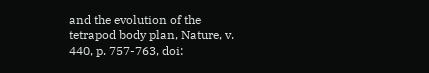and the evolution of the tetrapod body plan, Nature, v. 440, p. 757-763, doi: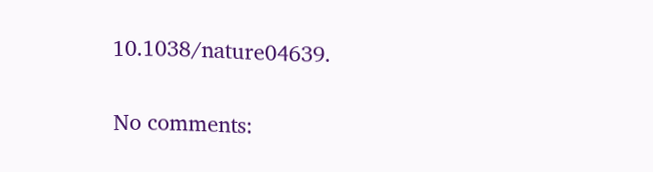10.1038/nature04639.

No comments: